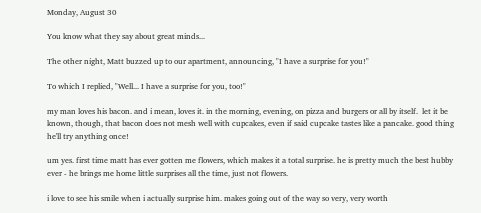Monday, August 30

You know what they say about great minds...

The other night, Matt buzzed up to our apartment, announcing, "I have a surprise for you!"

To which I replied, "Well... I have a surprise for you, too!"

my man loves his bacon. and i mean, loves it. in the morning, evening, on pizza and burgers or all by itself.  let it be known, though, that bacon does not mesh well with cupcakes, even if said cupcake tastes like a pancake. good thing he'll try anything once!

um yes. first time matt has ever gotten me flowers, which makes it a total surprise. he is pretty much the best hubby ever - he brings me home little surprises all the time, just not flowers.

i love to see his smile when i actually surprise him. makes going out of the way so very, very worth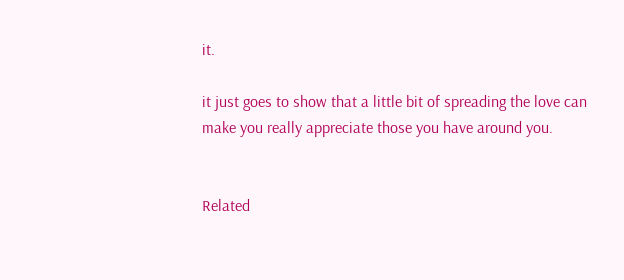it.

it just goes to show that a little bit of spreading the love can make you really appreciate those you have around you.


Related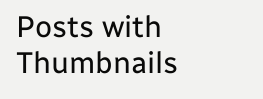Posts with Thumbnails